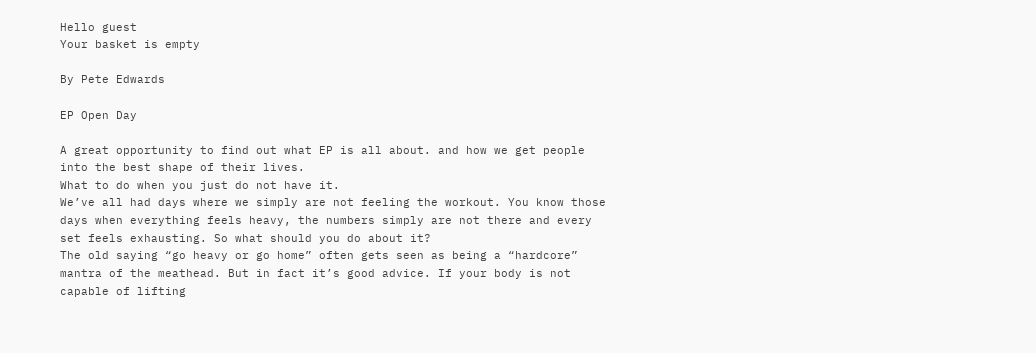Hello guest
Your basket is empty

By Pete Edwards

EP Open Day

A great opportunity to find out what EP is all about. and how we get people into the best shape of their lives.
What to do when you just do not have it.
We’ve all had days where we simply are not feeling the workout. You know those days when everything feels heavy, the numbers simply are not there and every set feels exhausting. So what should you do about it?
The old saying “go heavy or go home” often gets seen as being a “hardcore” mantra of the meathead. But in fact it’s good advice. If your body is not capable of lifting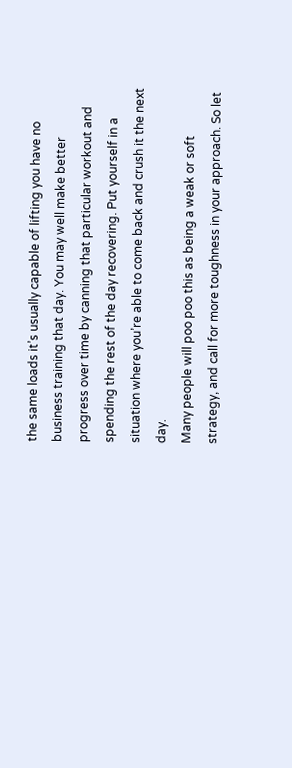the same loads it’s usually capable of lifting you have no business training that day. You may well make better progress over time by canning that particular workout and spending the rest of the day recovering. Put yourself in a situation where you’re able to come back and crush it the next day.
Many people will poo poo this as being a weak or soft strategy, and call for more toughness in your approach. So let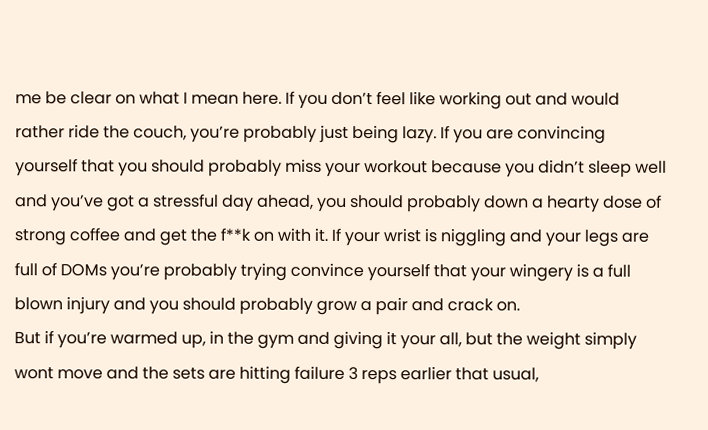me be clear on what I mean here. If you don’t feel like working out and would rather ride the couch, you’re probably just being lazy. If you are convincing yourself that you should probably miss your workout because you didn’t sleep well and you’ve got a stressful day ahead, you should probably down a hearty dose of strong coffee and get the f**k on with it. If your wrist is niggling and your legs are full of DOMs you’re probably trying convince yourself that your wingery is a full blown injury and you should probably grow a pair and crack on.
But if you’re warmed up, in the gym and giving it your all, but the weight simply wont move and the sets are hitting failure 3 reps earlier that usual,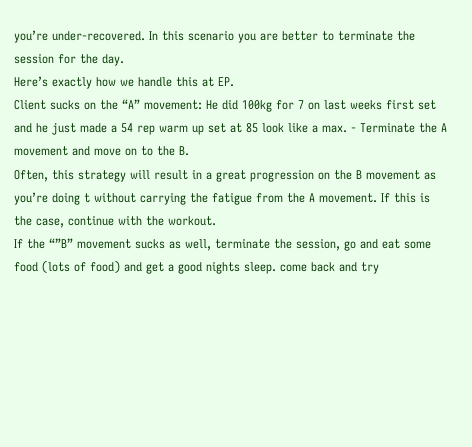you’re under-recovered. In this scenario you are better to terminate the session for the day.
Here’s exactly how we handle this at EP.
Client sucks on the “A” movement: He did 100kg for 7 on last weeks first set and he just made a 54 rep warm up set at 85 look like a max. - Terminate the A movement and move on to the B.
Often, this strategy will result in a great progression on the B movement as you’re doing t without carrying the fatigue from the A movement. If this is the case, continue with the workout.
If the “”B” movement sucks as well, terminate the session, go and eat some food (lots of food) and get a good nights sleep. come back and try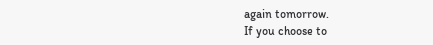again tomorrow.
If you choose to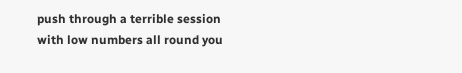push through a terrible session with low numbers all round you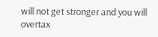will not get stronger and you will overtax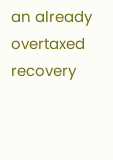an already overtaxed recovery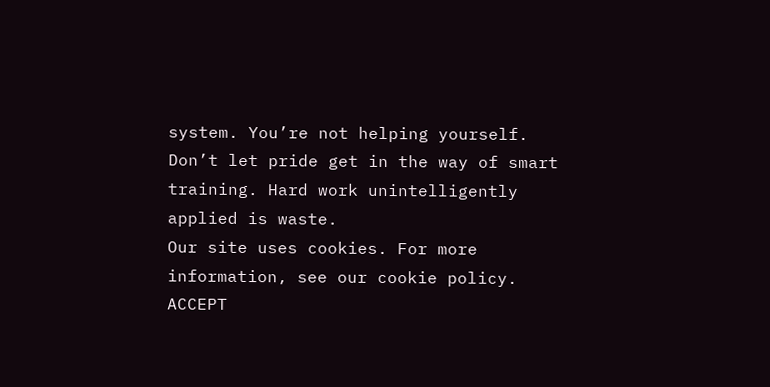system. You’re not helping yourself.
Don’t let pride get in the way of smart training. Hard work unintelligently applied is waste.
Our site uses cookies. For more information, see our cookie policy. ACCEPT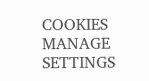COOKIES MANAGE SETTINGS